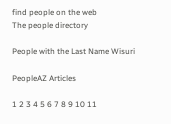find people on the web
The people directory

People with the Last Name Wisuri

PeopleAZ Articles

1 2 3 4 5 6 7 8 9 10 11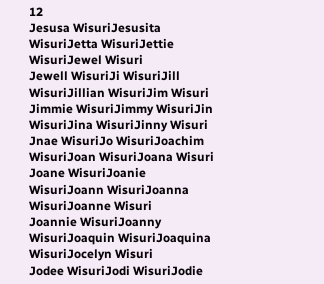12
Jesusa WisuriJesusita WisuriJetta WisuriJettie WisuriJewel Wisuri
Jewell WisuriJi WisuriJill WisuriJillian WisuriJim Wisuri
Jimmie WisuriJimmy WisuriJin WisuriJina WisuriJinny Wisuri
Jnae WisuriJo WisuriJoachim WisuriJoan WisuriJoana Wisuri
Joane WisuriJoanie WisuriJoann WisuriJoanna WisuriJoanne Wisuri
Joannie WisuriJoanny WisuriJoaquin WisuriJoaquina WisuriJocelyn Wisuri
Jodee WisuriJodi WisuriJodie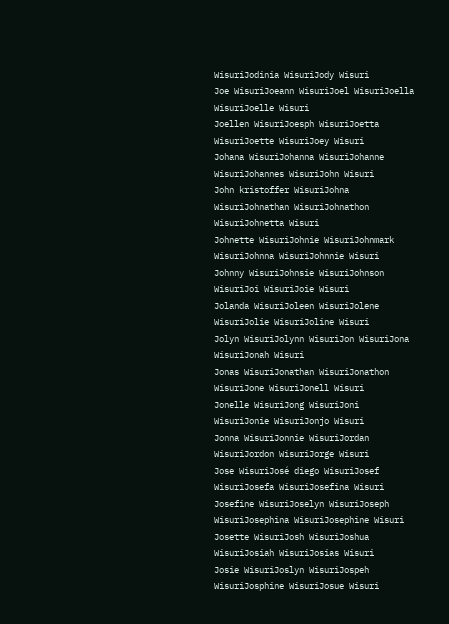WisuriJodinia WisuriJody Wisuri
Joe WisuriJoeann WisuriJoel WisuriJoella WisuriJoelle Wisuri
Joellen WisuriJoesph WisuriJoetta WisuriJoette WisuriJoey Wisuri
Johana WisuriJohanna WisuriJohanne WisuriJohannes WisuriJohn Wisuri
John kristoffer WisuriJohna WisuriJohnathan WisuriJohnathon WisuriJohnetta Wisuri
Johnette WisuriJohnie WisuriJohnmark WisuriJohnna WisuriJohnnie Wisuri
Johnny WisuriJohnsie WisuriJohnson WisuriJoi WisuriJoie Wisuri
Jolanda WisuriJoleen WisuriJolene WisuriJolie WisuriJoline Wisuri
Jolyn WisuriJolynn WisuriJon WisuriJona WisuriJonah Wisuri
Jonas WisuriJonathan WisuriJonathon WisuriJone WisuriJonell Wisuri
Jonelle WisuriJong WisuriJoni WisuriJonie WisuriJonjo Wisuri
Jonna WisuriJonnie WisuriJordan WisuriJordon WisuriJorge Wisuri
Jose WisuriJosé diego WisuriJosef WisuriJosefa WisuriJosefina Wisuri
Josefine WisuriJoselyn WisuriJoseph WisuriJosephina WisuriJosephine Wisuri
Josette WisuriJosh WisuriJoshua WisuriJosiah WisuriJosias Wisuri
Josie WisuriJoslyn WisuriJospeh WisuriJosphine WisuriJosue Wisuri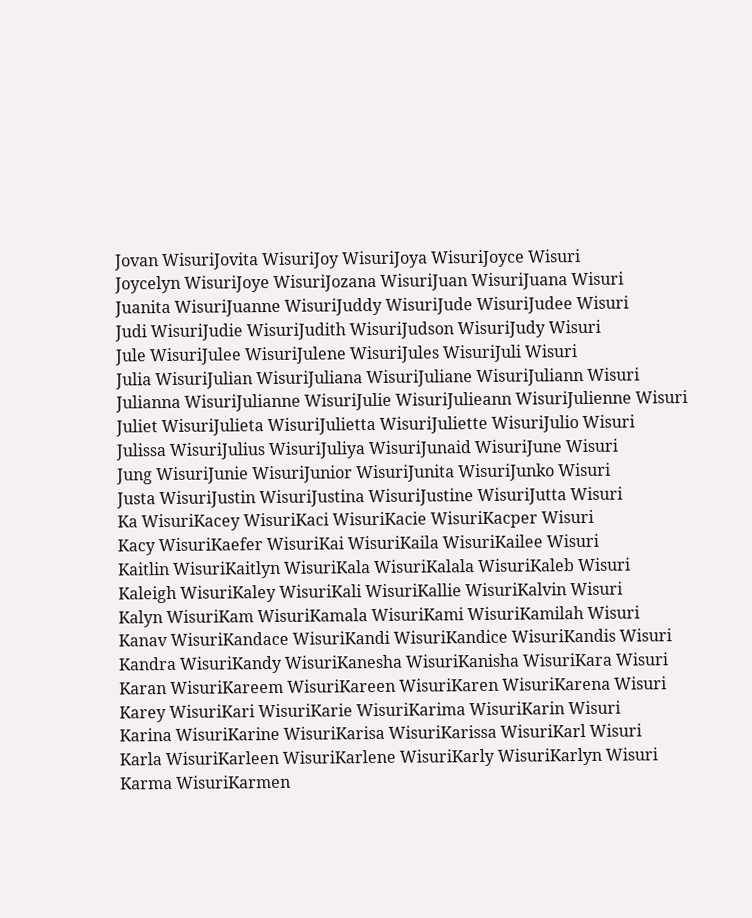Jovan WisuriJovita WisuriJoy WisuriJoya WisuriJoyce Wisuri
Joycelyn WisuriJoye WisuriJozana WisuriJuan WisuriJuana Wisuri
Juanita WisuriJuanne WisuriJuddy WisuriJude WisuriJudee Wisuri
Judi WisuriJudie WisuriJudith WisuriJudson WisuriJudy Wisuri
Jule WisuriJulee WisuriJulene WisuriJules WisuriJuli Wisuri
Julia WisuriJulian WisuriJuliana WisuriJuliane WisuriJuliann Wisuri
Julianna WisuriJulianne WisuriJulie WisuriJulieann WisuriJulienne Wisuri
Juliet WisuriJulieta WisuriJulietta WisuriJuliette WisuriJulio Wisuri
Julissa WisuriJulius WisuriJuliya WisuriJunaid WisuriJune Wisuri
Jung WisuriJunie WisuriJunior WisuriJunita WisuriJunko Wisuri
Justa WisuriJustin WisuriJustina WisuriJustine WisuriJutta Wisuri
Ka WisuriKacey WisuriKaci WisuriKacie WisuriKacper Wisuri
Kacy WisuriKaefer WisuriKai WisuriKaila WisuriKailee Wisuri
Kaitlin WisuriKaitlyn WisuriKala WisuriKalala WisuriKaleb Wisuri
Kaleigh WisuriKaley WisuriKali WisuriKallie WisuriKalvin Wisuri
Kalyn WisuriKam WisuriKamala WisuriKami WisuriKamilah Wisuri
Kanav WisuriKandace WisuriKandi WisuriKandice WisuriKandis Wisuri
Kandra WisuriKandy WisuriKanesha WisuriKanisha WisuriKara Wisuri
Karan WisuriKareem WisuriKareen WisuriKaren WisuriKarena Wisuri
Karey WisuriKari WisuriKarie WisuriKarima WisuriKarin Wisuri
Karina WisuriKarine WisuriKarisa WisuriKarissa WisuriKarl Wisuri
Karla WisuriKarleen WisuriKarlene WisuriKarly WisuriKarlyn Wisuri
Karma WisuriKarmen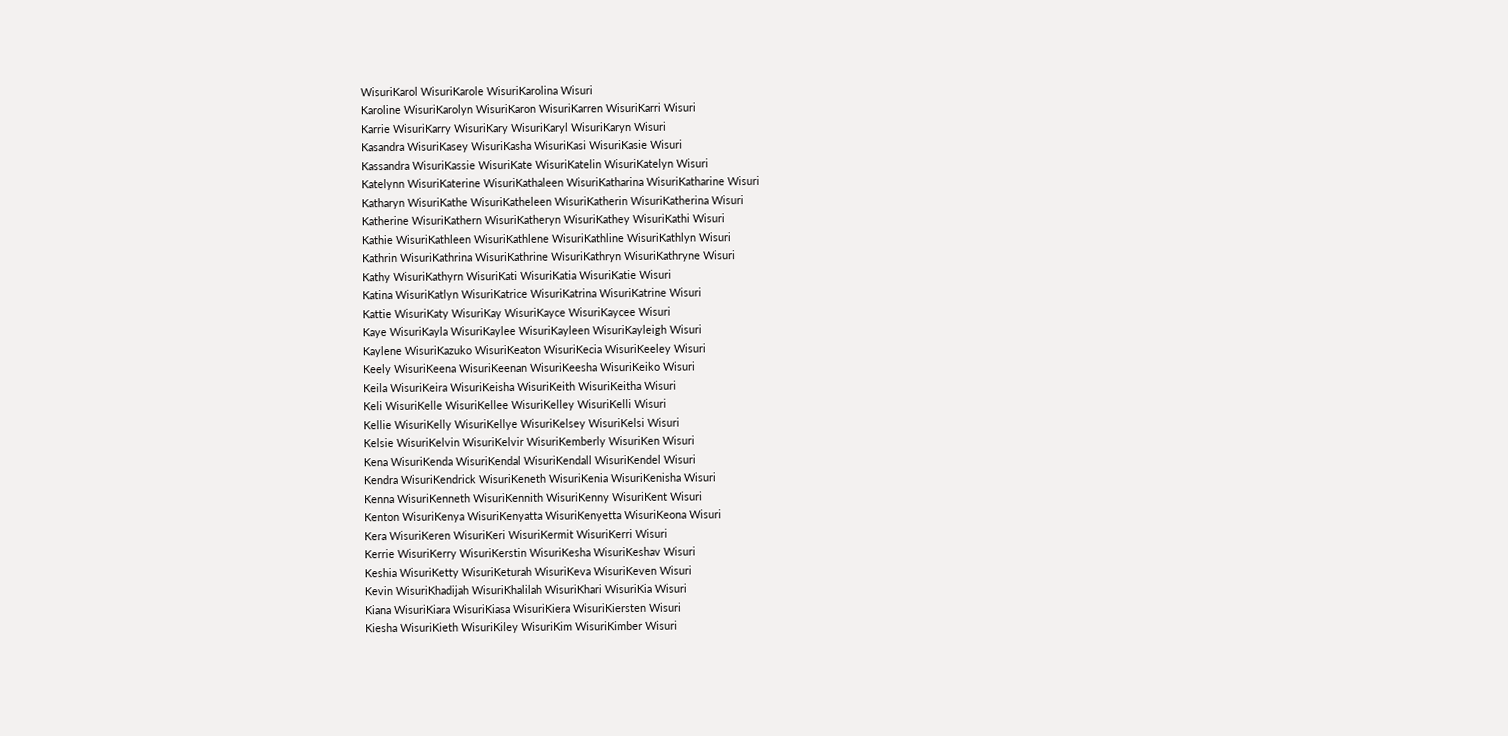WisuriKarol WisuriKarole WisuriKarolina Wisuri
Karoline WisuriKarolyn WisuriKaron WisuriKarren WisuriKarri Wisuri
Karrie WisuriKarry WisuriKary WisuriKaryl WisuriKaryn Wisuri
Kasandra WisuriKasey WisuriKasha WisuriKasi WisuriKasie Wisuri
Kassandra WisuriKassie WisuriKate WisuriKatelin WisuriKatelyn Wisuri
Katelynn WisuriKaterine WisuriKathaleen WisuriKatharina WisuriKatharine Wisuri
Katharyn WisuriKathe WisuriKatheleen WisuriKatherin WisuriKatherina Wisuri
Katherine WisuriKathern WisuriKatheryn WisuriKathey WisuriKathi Wisuri
Kathie WisuriKathleen WisuriKathlene WisuriKathline WisuriKathlyn Wisuri
Kathrin WisuriKathrina WisuriKathrine WisuriKathryn WisuriKathryne Wisuri
Kathy WisuriKathyrn WisuriKati WisuriKatia WisuriKatie Wisuri
Katina WisuriKatlyn WisuriKatrice WisuriKatrina WisuriKatrine Wisuri
Kattie WisuriKaty WisuriKay WisuriKayce WisuriKaycee Wisuri
Kaye WisuriKayla WisuriKaylee WisuriKayleen WisuriKayleigh Wisuri
Kaylene WisuriKazuko WisuriKeaton WisuriKecia WisuriKeeley Wisuri
Keely WisuriKeena WisuriKeenan WisuriKeesha WisuriKeiko Wisuri
Keila WisuriKeira WisuriKeisha WisuriKeith WisuriKeitha Wisuri
Keli WisuriKelle WisuriKellee WisuriKelley WisuriKelli Wisuri
Kellie WisuriKelly WisuriKellye WisuriKelsey WisuriKelsi Wisuri
Kelsie WisuriKelvin WisuriKelvir WisuriKemberly WisuriKen Wisuri
Kena WisuriKenda WisuriKendal WisuriKendall WisuriKendel Wisuri
Kendra WisuriKendrick WisuriKeneth WisuriKenia WisuriKenisha Wisuri
Kenna WisuriKenneth WisuriKennith WisuriKenny WisuriKent Wisuri
Kenton WisuriKenya WisuriKenyatta WisuriKenyetta WisuriKeona Wisuri
Kera WisuriKeren WisuriKeri WisuriKermit WisuriKerri Wisuri
Kerrie WisuriKerry WisuriKerstin WisuriKesha WisuriKeshav Wisuri
Keshia WisuriKetty WisuriKeturah WisuriKeva WisuriKeven Wisuri
Kevin WisuriKhadijah WisuriKhalilah WisuriKhari WisuriKia Wisuri
Kiana WisuriKiara WisuriKiasa WisuriKiera WisuriKiersten Wisuri
Kiesha WisuriKieth WisuriKiley WisuriKim WisuriKimber Wisuri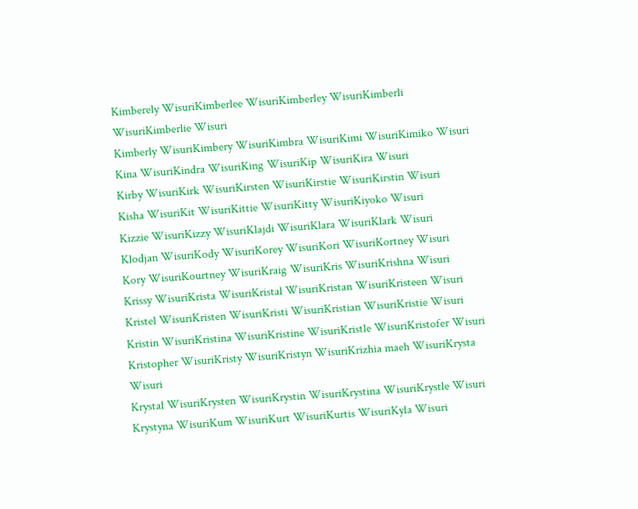Kimberely WisuriKimberlee WisuriKimberley WisuriKimberli WisuriKimberlie Wisuri
Kimberly WisuriKimbery WisuriKimbra WisuriKimi WisuriKimiko Wisuri
Kina WisuriKindra WisuriKing WisuriKip WisuriKira Wisuri
Kirby WisuriKirk WisuriKirsten WisuriKirstie WisuriKirstin Wisuri
Kisha WisuriKit WisuriKittie WisuriKitty WisuriKiyoko Wisuri
Kizzie WisuriKizzy WisuriKlajdi WisuriKlara WisuriKlark Wisuri
Klodjan WisuriKody WisuriKorey WisuriKori WisuriKortney Wisuri
Kory WisuriKourtney WisuriKraig WisuriKris WisuriKrishna Wisuri
Krissy WisuriKrista WisuriKristal WisuriKristan WisuriKristeen Wisuri
Kristel WisuriKristen WisuriKristi WisuriKristian WisuriKristie Wisuri
Kristin WisuriKristina WisuriKristine WisuriKristle WisuriKristofer Wisuri
Kristopher WisuriKristy WisuriKristyn WisuriKrizhia maeh WisuriKrysta Wisuri
Krystal WisuriKrysten WisuriKrystin WisuriKrystina WisuriKrystle Wisuri
Krystyna WisuriKum WisuriKurt WisuriKurtis WisuriKyla Wisuri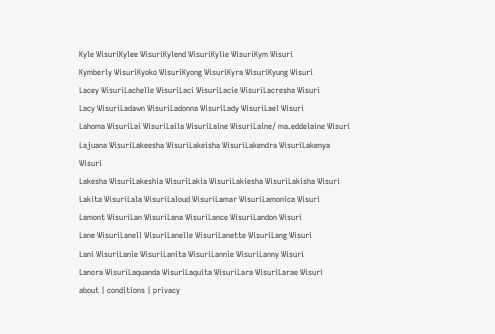Kyle WisuriKylee WisuriKylend WisuriKylie WisuriKym Wisuri
Kymberly WisuriKyoko WisuriKyong WisuriKyra WisuriKyung Wisuri
Lacey WisuriLachelle WisuriLaci WisuriLacie WisuriLacresha Wisuri
Lacy WisuriLadawn WisuriLadonna WisuriLady WisuriLael Wisuri
Lahoma WisuriLai WisuriLaila WisuriLaine WisuriLaine/ ma.eddelaine Wisuri
Lajuana WisuriLakeesha WisuriLakeisha WisuriLakendra WisuriLakenya Wisuri
Lakesha WisuriLakeshia WisuriLakia WisuriLakiesha WisuriLakisha Wisuri
Lakita WisuriLala WisuriLaloud WisuriLamar WisuriLamonica Wisuri
Lamont WisuriLan WisuriLana WisuriLance WisuriLandon Wisuri
Lane WisuriLanell WisuriLanelle WisuriLanette WisuriLang Wisuri
Lani WisuriLanie WisuriLanita WisuriLannie WisuriLanny Wisuri
Lanora WisuriLaquanda WisuriLaquita WisuriLara WisuriLarae Wisuri
about | conditions | privacy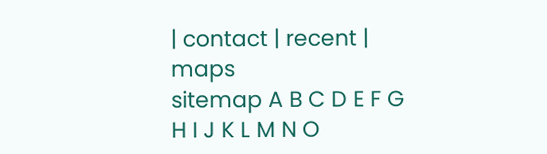| contact | recent | maps
sitemap A B C D E F G H I J K L M N O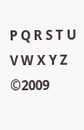P Q R S T U V W X Y Z ©2009